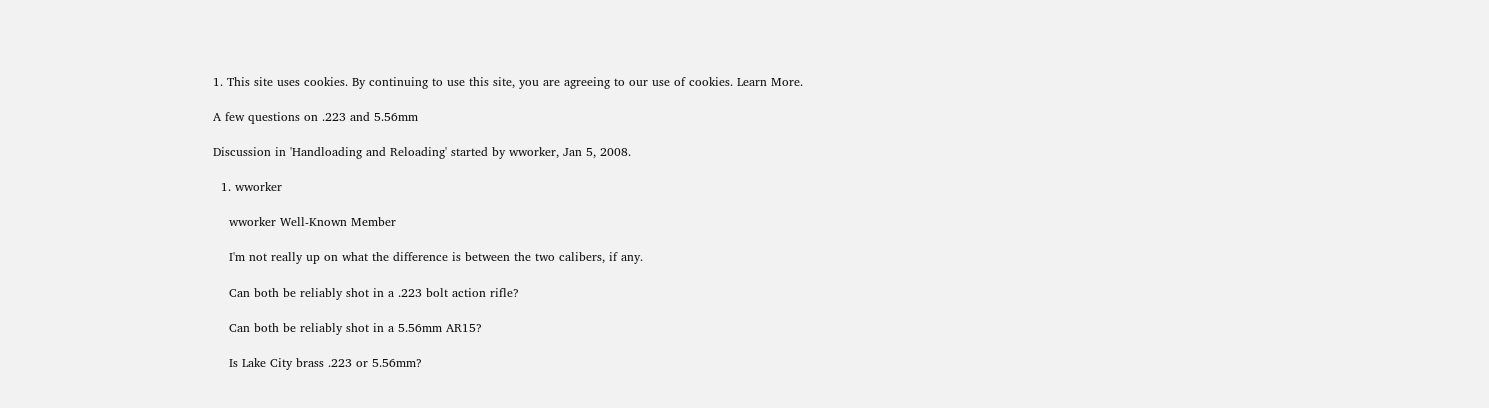1. This site uses cookies. By continuing to use this site, you are agreeing to our use of cookies. Learn More.

A few questions on .223 and 5.56mm

Discussion in 'Handloading and Reloading' started by wworker, Jan 5, 2008.

  1. wworker

    wworker Well-Known Member

    I'm not really up on what the difference is between the two calibers, if any.

    Can both be reliably shot in a .223 bolt action rifle?

    Can both be reliably shot in a 5.56mm AR15?

    Is Lake City brass .223 or 5.56mm?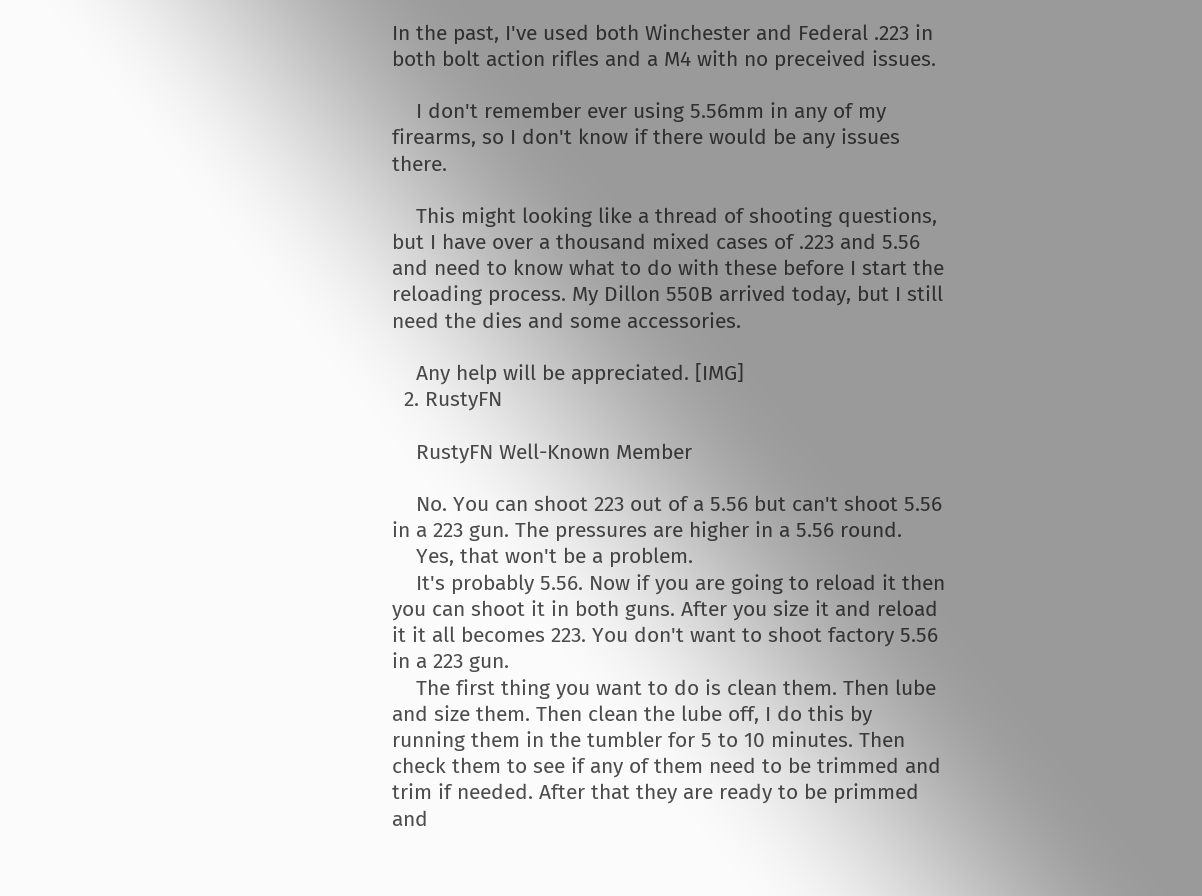In the past, I've used both Winchester and Federal .223 in both bolt action rifles and a M4 with no preceived issues.

    I don't remember ever using 5.56mm in any of my firearms, so I don't know if there would be any issues there.

    This might looking like a thread of shooting questions, but I have over a thousand mixed cases of .223 and 5.56 and need to know what to do with these before I start the reloading process. My Dillon 550B arrived today, but I still need the dies and some accessories.

    Any help will be appreciated. [IMG]
  2. RustyFN

    RustyFN Well-Known Member

    No. You can shoot 223 out of a 5.56 but can't shoot 5.56 in a 223 gun. The pressures are higher in a 5.56 round.
    Yes, that won't be a problem.
    It's probably 5.56. Now if you are going to reload it then you can shoot it in both guns. After you size it and reload it it all becomes 223. You don't want to shoot factory 5.56 in a 223 gun.
    The first thing you want to do is clean them. Then lube and size them. Then clean the lube off, I do this by running them in the tumbler for 5 to 10 minutes. Then check them to see if any of them need to be trimmed and trim if needed. After that they are ready to be primmed and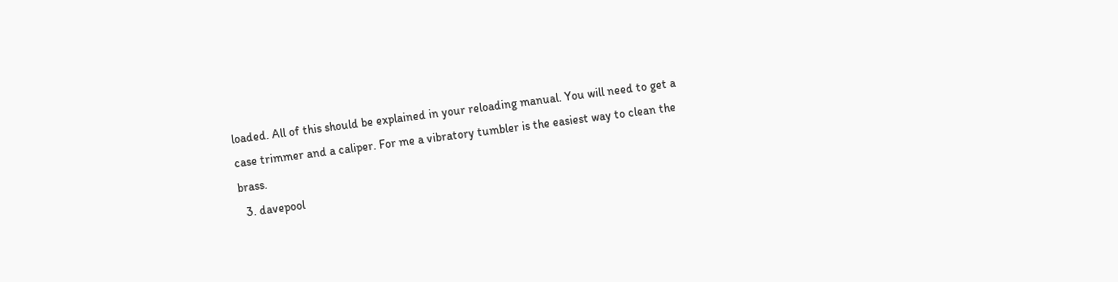loaded. All of this should be explained in your reloading manual. You will need to get a case trimmer and a caliper. For me a vibratory tumbler is the easiest way to clean the brass.
  3. davepool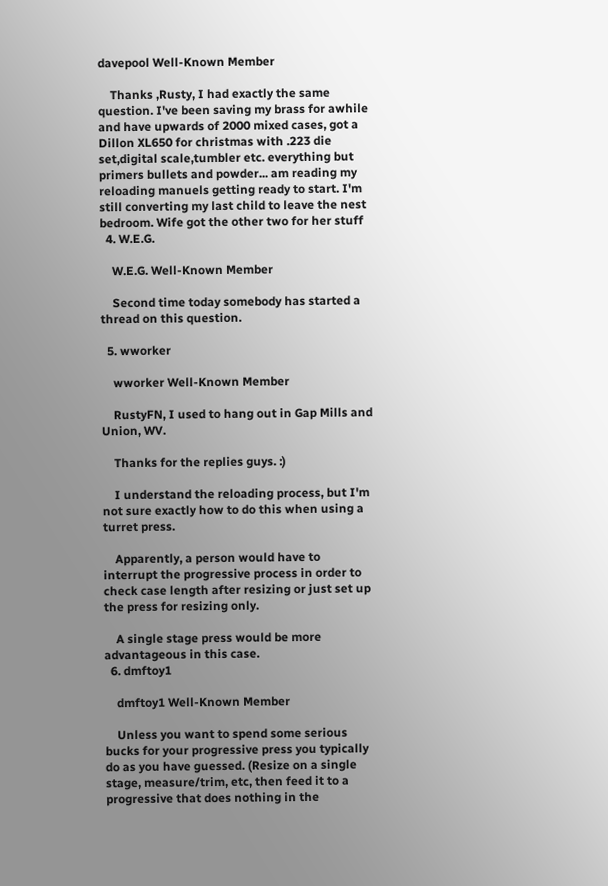davepool Well-Known Member

    Thanks ,Rusty, I had exactly the same question. I've been saving my brass for awhile and have upwards of 2000 mixed cases, got a Dillon XL650 for christmas with .223 die set,digital scale,tumbler etc. everything but primers bullets and powder... am reading my reloading manuels getting ready to start. I'm still converting my last child to leave the nest bedroom. Wife got the other two for her stuff
  4. W.E.G.

    W.E.G. Well-Known Member

    Second time today somebody has started a thread on this question.

  5. wworker

    wworker Well-Known Member

    RustyFN, I used to hang out in Gap Mills and Union, WV.

    Thanks for the replies guys. :)

    I understand the reloading process, but I'm not sure exactly how to do this when using a turret press.

    Apparently, a person would have to interrupt the progressive process in order to check case length after resizing or just set up the press for resizing only.

    A single stage press would be more advantageous in this case.
  6. dmftoy1

    dmftoy1 Well-Known Member

    Unless you want to spend some serious bucks for your progressive press you typically do as you have guessed. (Resize on a single stage, measure/trim, etc, then feed it to a progressive that does nothing in the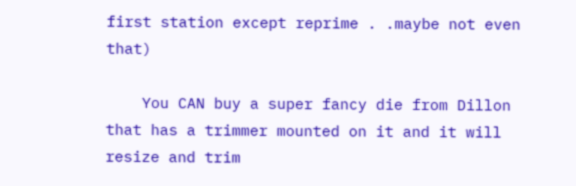first station except reprime . .maybe not even that)

    You CAN buy a super fancy die from Dillon that has a trimmer mounted on it and it will resize and trim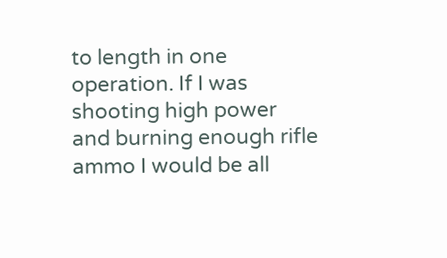to length in one operation. If I was shooting high power and burning enough rifle ammo I would be all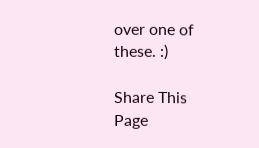over one of these. :)

Share This Page